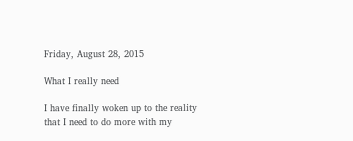Friday, August 28, 2015

What I really need

I have finally woken up to the reality that I need to do more with my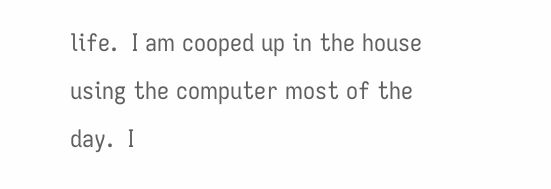life.  I am cooped up in the house using the computer most of the day.  I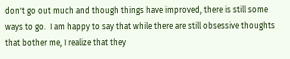don't go out much and though things have improved, there is still some ways to go.  I am happy to say that while there are still obsessive thoughts that bother me, I realize that they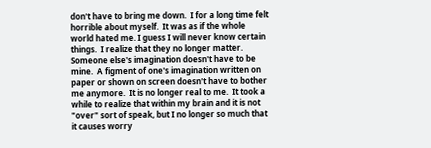don't have to bring me down.  I for a long time felt horrible about myself.  It was as if the whole world hated me. I guess I will never know certain things.  I realize that they no longer matter.  Someone else's imagination doesn't have to be mine.  A figment of one's imagination written on paper or shown on screen doesn't have to bother me anymore.  It is no longer real to me.  It took a while to realize that within my brain and it is not "over" sort of speak, but I no longer so much that it causes worry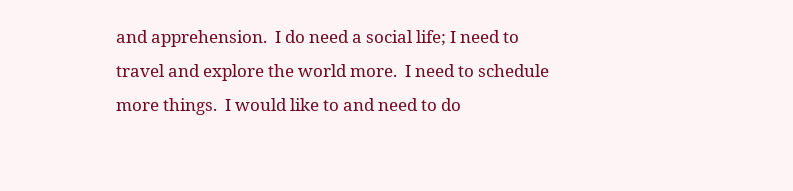and apprehension.  I do need a social life; I need to travel and explore the world more.  I need to schedule more things.  I would like to and need to do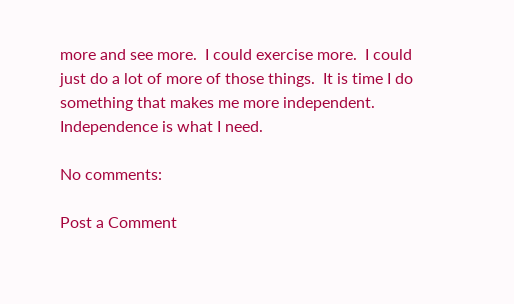more and see more.  I could exercise more.  I could just do a lot of more of those things.  It is time I do something that makes me more independent.  Independence is what I need.

No comments:

Post a Comment